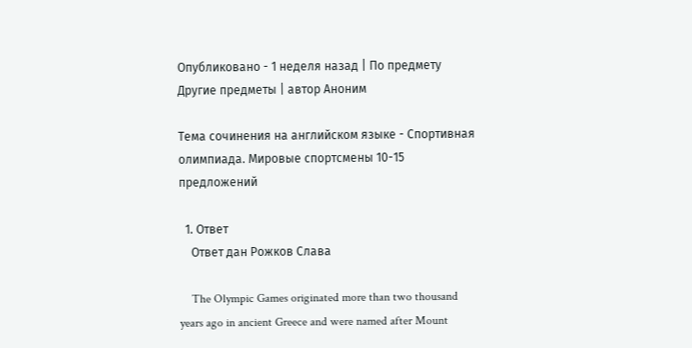Опубликовано - 1 неделя назад | По предмету Другие предметы | автор Аноним

Тема сочинения на английском языке - Спортивная олимпиада. Мировые спортсмены 10-15 предложений

  1. Ответ
    Ответ дан Рожков Слава

    The Olympic Games originated more than two thousand years ago in ancient Greece and were named after Mount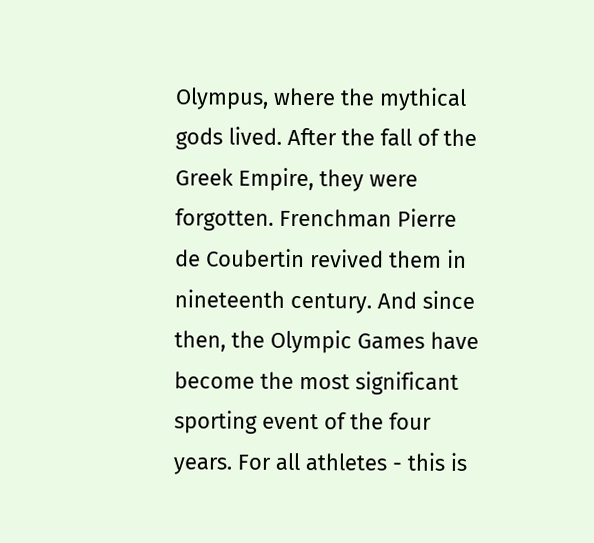Olympus, where the mythical gods lived. After the fall of the Greek Empire, they were forgotten. Frenchman Pierre de Coubertin revived them in nineteenth century. And since then, the Olympic Games have become the most significant sporting event of the four years. For all athletes - this is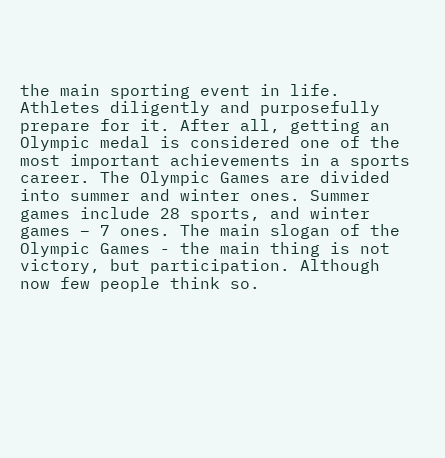the main sporting event in life. Athletes diligently and purposefully prepare for it. After all, getting an Olympic medal is considered one of the most important achievements in a sports career. The Olympic Games are divided into summer and winter ones. Summer games include 28 sports, and winter games – 7 ones. The main slogan of the Olympic Games - the main thing is not victory, but participation. Although now few people think so.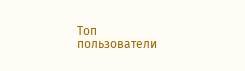Топ пользователи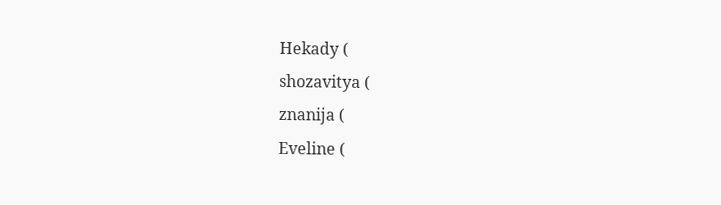Hekady (
shozavitya (
znanija (
Eveline (